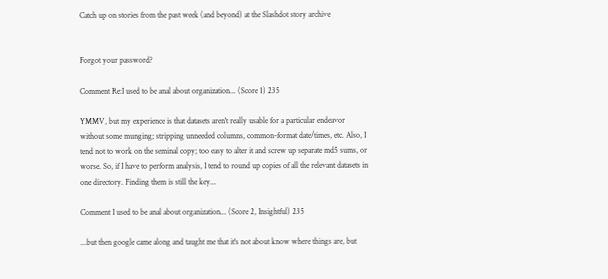Catch up on stories from the past week (and beyond) at the Slashdot story archive


Forgot your password?

Comment Re:I used to be anal about organization... (Score 1) 235

YMMV, but my experience is that datasets aren't really usable for a particular endeavor without some munging; stripping unneeded columns, common-format date/times, etc. Also, I tend not to work on the seminal copy; too easy to alter it and screw up separate md5 sums, or worse. So, if I have to perform analysis, I tend to round up copies of all the relevant datasets in one directory. Finding them is still the key...

Comment I used to be anal about organization... (Score 2, Insightful) 235

...but then google came along and taught me that it's not about know where things are, but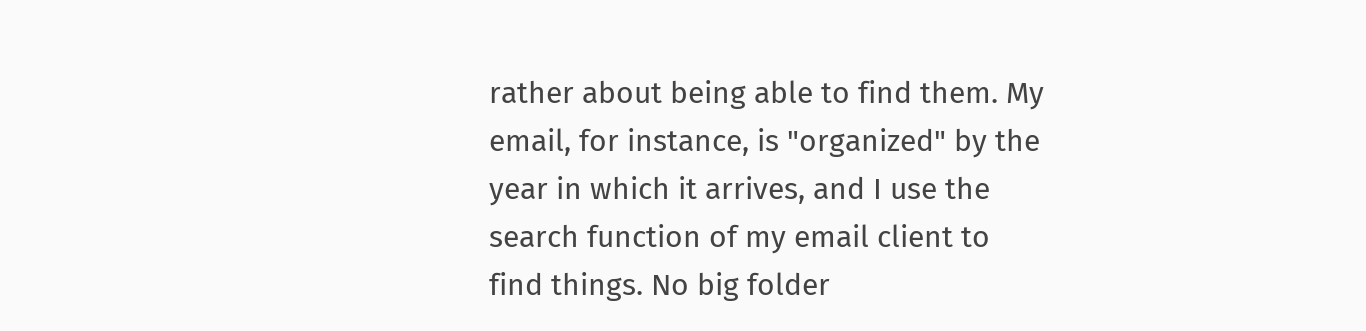rather about being able to find them. My email, for instance, is "organized" by the year in which it arrives, and I use the search function of my email client to find things. No big folder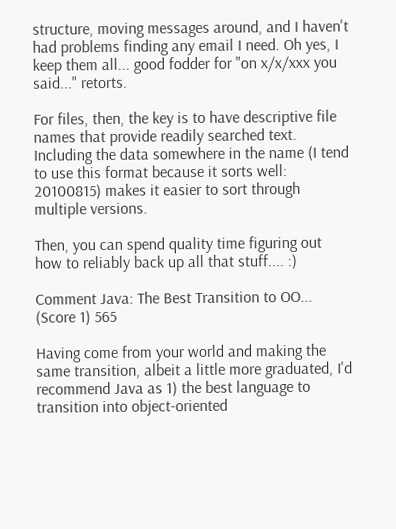structure, moving messages around, and I haven't had problems finding any email I need. Oh yes, I keep them all... good fodder for "on x/x/xxx you said..." retorts.

For files, then, the key is to have descriptive file names that provide readily searched text. Including the data somewhere in the name (I tend to use this format because it sorts well: 20100815) makes it easier to sort through multiple versions.

Then, you can spend quality time figuring out how to reliably back up all that stuff.... :)

Comment Java: The Best Transition to OO... (Score 1) 565

Having come from your world and making the same transition, albeit a little more graduated, I'd recommend Java as 1) the best language to transition into object-oriented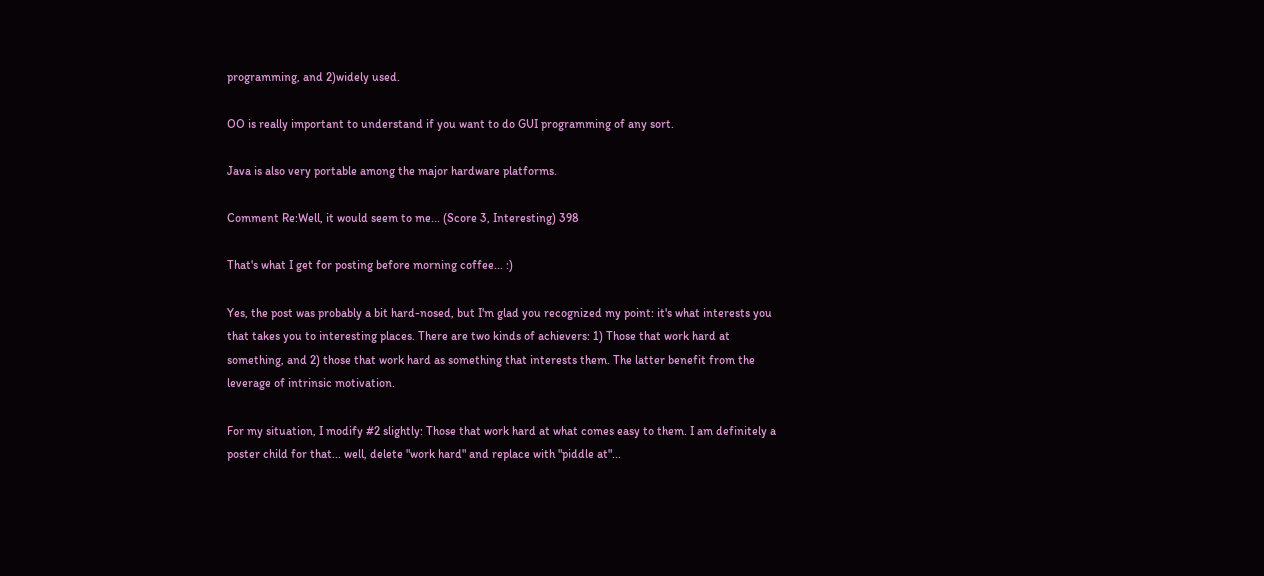programming, and 2)widely used.

OO is really important to understand if you want to do GUI programming of any sort.

Java is also very portable among the major hardware platforms.

Comment Re:Well, it would seem to me... (Score 3, Interesting) 398

That's what I get for posting before morning coffee... :)

Yes, the post was probably a bit hard-nosed, but I'm glad you recognized my point: it's what interests you that takes you to interesting places. There are two kinds of achievers: 1) Those that work hard at something, and 2) those that work hard as something that interests them. The latter benefit from the leverage of intrinsic motivation.

For my situation, I modify #2 slightly: Those that work hard at what comes easy to them. I am definitely a poster child for that... well, delete "work hard" and replace with "piddle at"...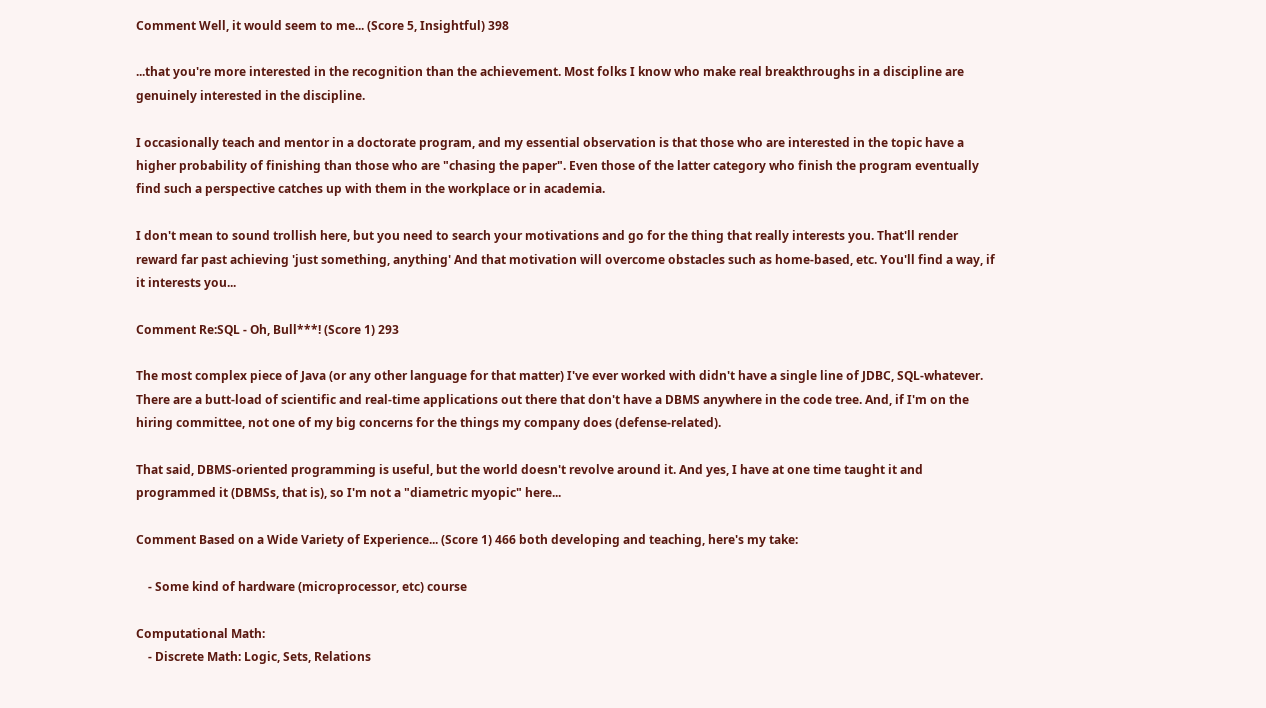Comment Well, it would seem to me... (Score 5, Insightful) 398

...that you're more interested in the recognition than the achievement. Most folks I know who make real breakthroughs in a discipline are genuinely interested in the discipline.

I occasionally teach and mentor in a doctorate program, and my essential observation is that those who are interested in the topic have a higher probability of finishing than those who are "chasing the paper". Even those of the latter category who finish the program eventually find such a perspective catches up with them in the workplace or in academia.

I don't mean to sound trollish here, but you need to search your motivations and go for the thing that really interests you. That'll render reward far past achieving 'just something, anything' And that motivation will overcome obstacles such as home-based, etc. You'll find a way, if it interests you...

Comment Re:SQL - Oh, Bull***! (Score 1) 293

The most complex piece of Java (or any other language for that matter) I've ever worked with didn't have a single line of JDBC, SQL-whatever. There are a butt-load of scientific and real-time applications out there that don't have a DBMS anywhere in the code tree. And, if I'm on the hiring committee, not one of my big concerns for the things my company does (defense-related).

That said, DBMS-oriented programming is useful, but the world doesn't revolve around it. And yes, I have at one time taught it and programmed it (DBMSs, that is), so I'm not a "diametric myopic" here...

Comment Based on a Wide Variety of Experience... (Score 1) 466 both developing and teaching, here's my take:

    - Some kind of hardware (microprocessor, etc) course

Computational Math:
    - Discrete Math: Logic, Sets, Relations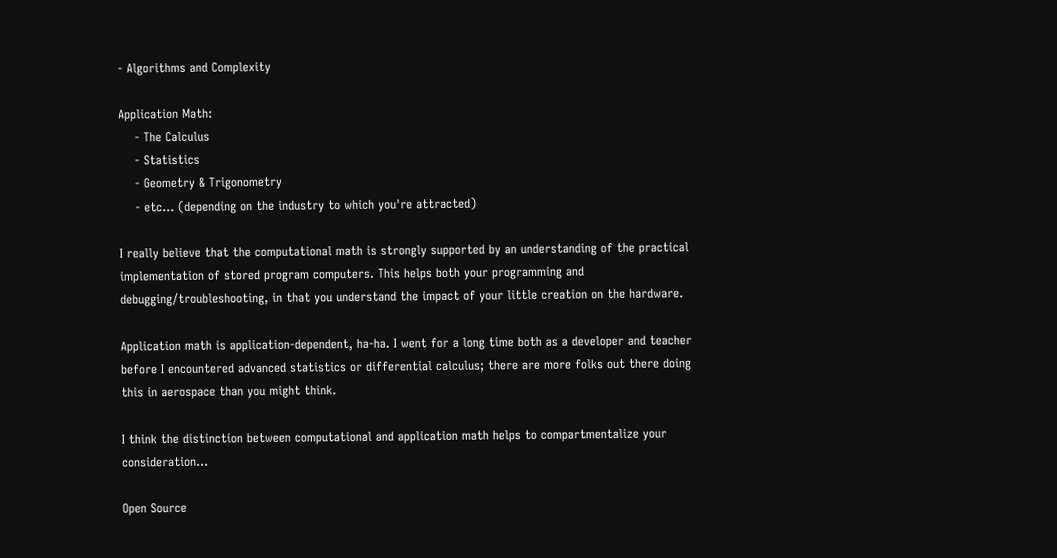- Algorithms and Complexity

Application Math:
    - The Calculus
    - Statistics
    - Geometry & Trigonometry
    - etc... (depending on the industry to which you're attracted)

I really believe that the computational math is strongly supported by an understanding of the practical implementation of stored program computers. This helps both your programming and debugging/troubleshooting, in that you understand the impact of your little creation on the hardware.

Application math is application-dependent, ha-ha. I went for a long time both as a developer and teacher before I encountered advanced statistics or differential calculus; there are more folks out there doing this in aerospace than you might think.

I think the distinction between computational and application math helps to compartmentalize your consideration...

Open Source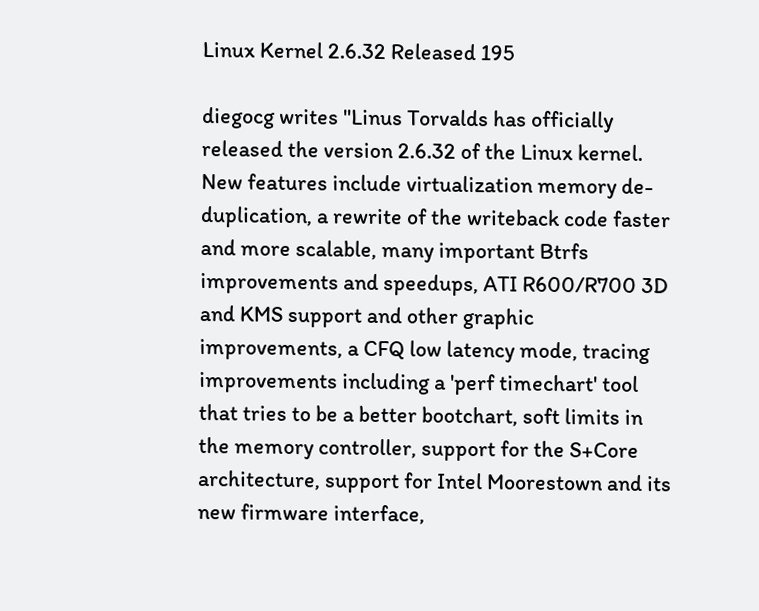Linux Kernel 2.6.32 Released 195

diegocg writes "Linus Torvalds has officially released the version 2.6.32 of the Linux kernel. New features include virtualization memory de-duplication, a rewrite of the writeback code faster and more scalable, many important Btrfs improvements and speedups, ATI R600/R700 3D and KMS support and other graphic improvements, a CFQ low latency mode, tracing improvements including a 'perf timechart' tool that tries to be a better bootchart, soft limits in the memory controller, support for the S+Core architecture, support for Intel Moorestown and its new firmware interface,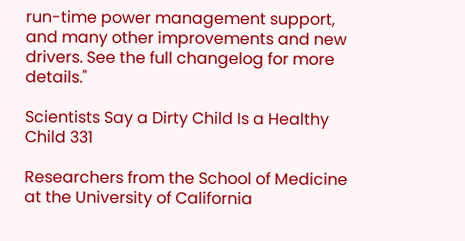run-time power management support, and many other improvements and new drivers. See the full changelog for more details."

Scientists Say a Dirty Child Is a Healthy Child 331

Researchers from the School of Medicine at the University of California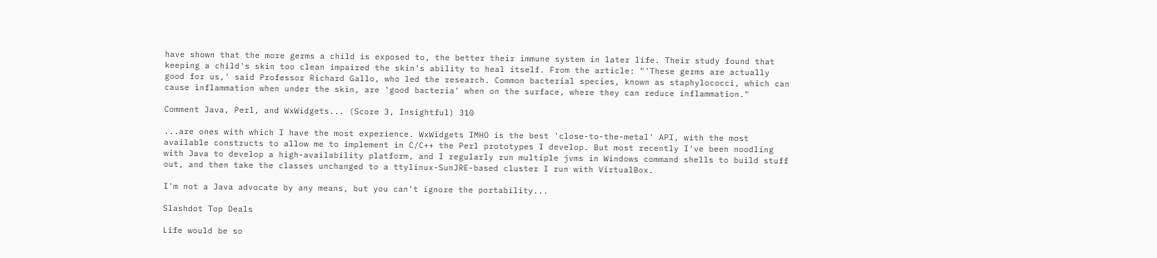have shown that the more germs a child is exposed to, the better their immune system in later life. Their study found that keeping a child's skin too clean impaired the skin's ability to heal itself. From the article: "'These germs are actually good for us,' said Professor Richard Gallo, who led the research. Common bacterial species, known as staphylococci, which can cause inflammation when under the skin, are 'good bacteria' when on the surface, where they can reduce inflammation."

Comment Java, Perl, and WxWidgets... (Score 3, Insightful) 310

...are ones with which I have the most experience. WxWidgets IMHO is the best 'close-to-the-metal' API, with the most available constructs to allow me to implement in C/C++ the Perl prototypes I develop. But most recently I've been noodling with Java to develop a high-availability platform, and I regularly run multiple jvms in Windows command shells to build stuff out, and then take the classes unchanged to a ttylinux-SunJRE-based cluster I run with VirtualBox.

I'm not a Java advocate by any means, but you can't ignore the portability...

Slashdot Top Deals

Life would be so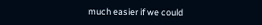much easier if we could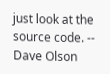just look at the source code. -- Dave Olson